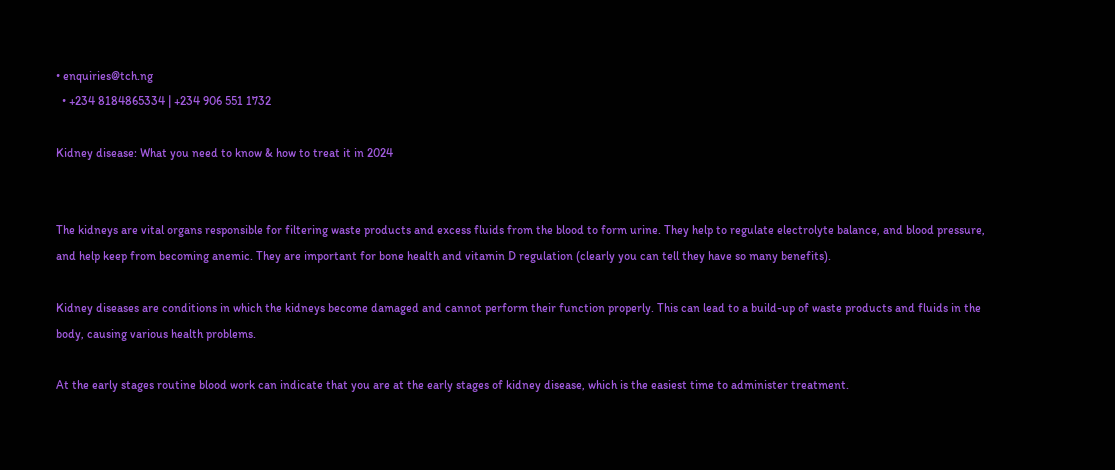• enquiries@tch.ng
  • +234 8184865334 | +234 906 551 1732

Kidney disease: What you need to know & how to treat it in 2024


The kidneys are vital organs responsible for filtering waste products and excess fluids from the blood to form urine. They help to regulate electrolyte balance, and blood pressure, and help keep from becoming anemic. They are important for bone health and vitamin D regulation (clearly you can tell they have so many benefits).

Kidney diseases are conditions in which the kidneys become damaged and cannot perform their function properly. This can lead to a build-up of waste products and fluids in the body, causing various health problems.

At the early stages routine blood work can indicate that you are at the early stages of kidney disease, which is the easiest time to administer treatment.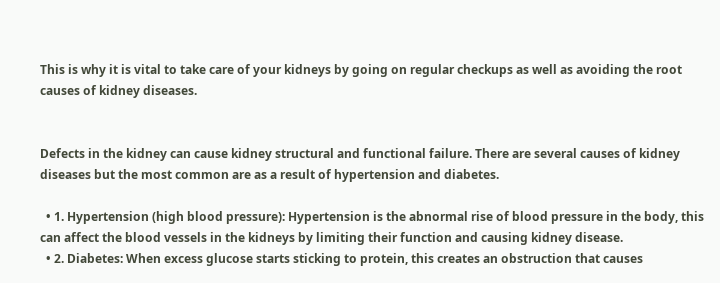This is why it is vital to take care of your kidneys by going on regular checkups as well as avoiding the root causes of kidney diseases.


Defects in the kidney can cause kidney structural and functional failure. There are several causes of kidney diseases but the most common are as a result of hypertension and diabetes.

  • 1. Hypertension (high blood pressure): Hypertension is the abnormal rise of blood pressure in the body, this can affect the blood vessels in the kidneys by limiting their function and causing kidney disease.
  • 2. Diabetes: When excess glucose starts sticking to protein, this creates an obstruction that causes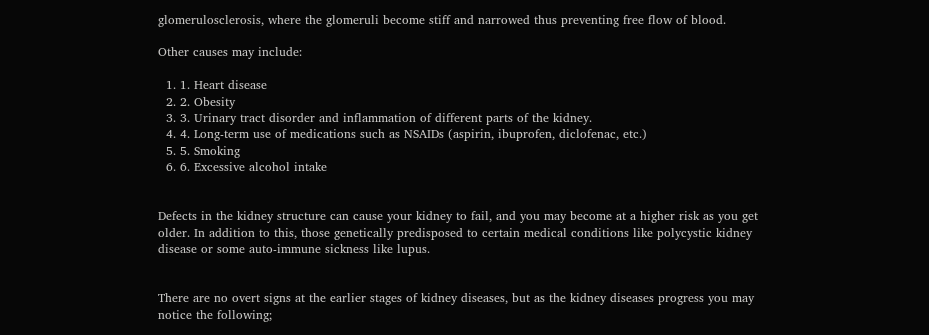glomerulosclerosis, where the glomeruli become stiff and narrowed thus preventing free flow of blood.

Other causes may include:

  1. 1. Heart disease
  2. 2. Obesity
  3. 3. Urinary tract disorder and inflammation of different parts of the kidney.
  4. 4. Long-term use of medications such as NSAIDs (aspirin, ibuprofen, diclofenac, etc.)
  5. 5. Smoking
  6. 6. Excessive alcohol intake


Defects in the kidney structure can cause your kidney to fail, and you may become at a higher risk as you get older. In addition to this, those genetically predisposed to certain medical conditions like polycystic kidney disease or some auto-immune sickness like lupus.


There are no overt signs at the earlier stages of kidney diseases, but as the kidney diseases progress you may notice the following;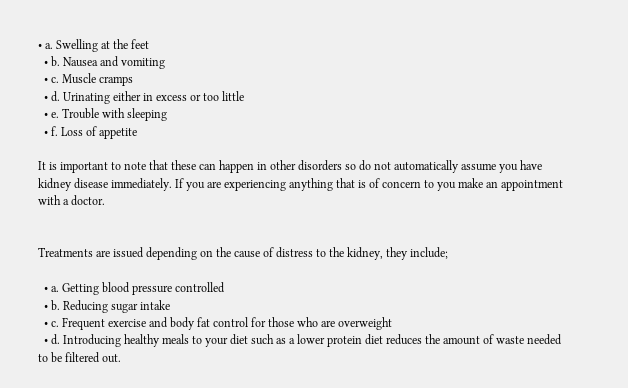• a. Swelling at the feet
  • b. Nausea and vomiting
  • c. Muscle cramps
  • d. Urinating either in excess or too little
  • e. Trouble with sleeping
  • f. Loss of appetite

It is important to note that these can happen in other disorders so do not automatically assume you have kidney disease immediately. If you are experiencing anything that is of concern to you make an appointment with a doctor.


Treatments are issued depending on the cause of distress to the kidney, they include;

  • a. Getting blood pressure controlled
  • b. Reducing sugar intake
  • c. Frequent exercise and body fat control for those who are overweight
  • d. Introducing healthy meals to your diet such as a lower protein diet reduces the amount of waste needed to be filtered out.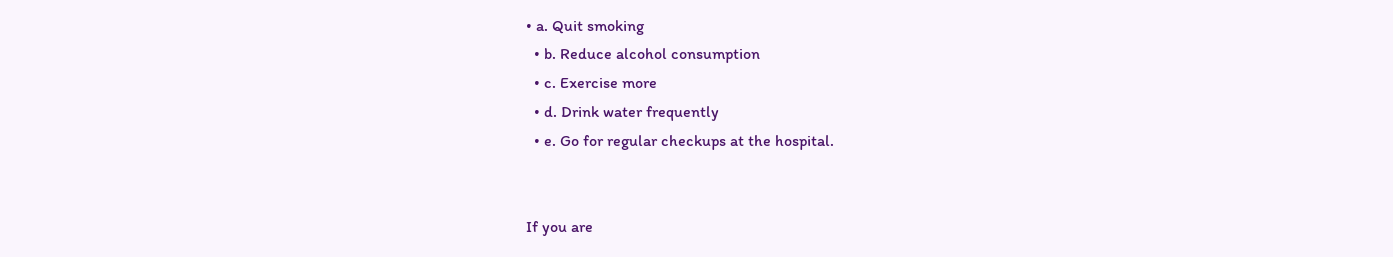• a. Quit smoking
  • b. Reduce alcohol consumption
  • c. Exercise more
  • d. Drink water frequently
  • e. Go for regular checkups at the hospital.


If you are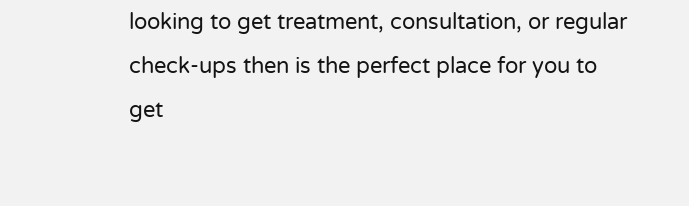looking to get treatment, consultation, or regular check-ups then is the perfect place for you to get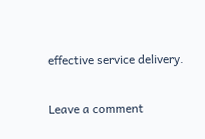effective service delivery.

Leave a comment